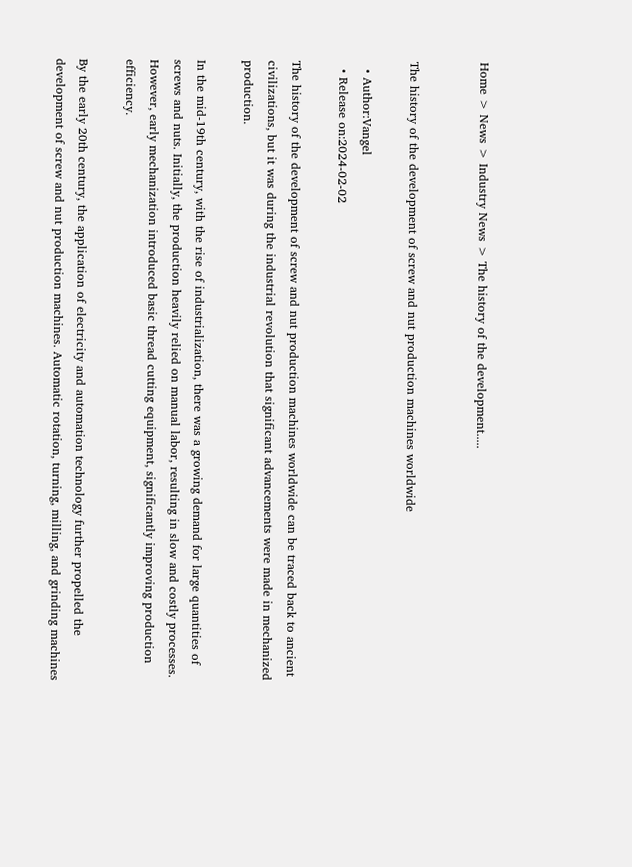Home > News > Industry News > The history of the development.....


The history of the development of screw and nut production machines worldwide

  • Author:Vangel
  • Release on:2024-02-02

The history of the development of screw and nut production machines worldwide can be traced back to ancient civilizations, but it was during the industrial revolution that significant advancements were made in mechanized production.

In the mid-19th century, with the rise of industrialization, there was a growing demand for large quantities of screws and nuts. Initially, the production heavily relied on manual labor, resulting in slow and costly processes. However, early mechanization introduced basic thread cutting equipment, significantly improving production efficiency.

By the early 20th century, the application of electricity and automation technology further propelled the development of screw and nut production machines. Automatic rotation, turning, milling, and grinding machines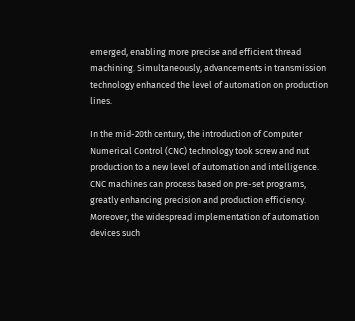emerged, enabling more precise and efficient thread machining. Simultaneously, advancements in transmission technology enhanced the level of automation on production lines.

In the mid-20th century, the introduction of Computer Numerical Control (CNC) technology took screw and nut production to a new level of automation and intelligence. CNC machines can process based on pre-set programs, greatly enhancing precision and production efficiency. Moreover, the widespread implementation of automation devices such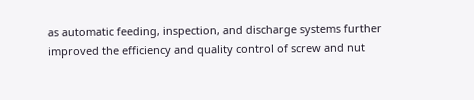as automatic feeding, inspection, and discharge systems further improved the efficiency and quality control of screw and nut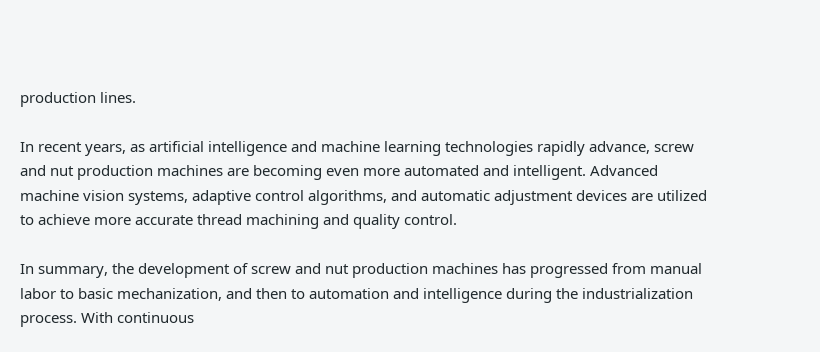production lines.

In recent years, as artificial intelligence and machine learning technologies rapidly advance, screw and nut production machines are becoming even more automated and intelligent. Advanced machine vision systems, adaptive control algorithms, and automatic adjustment devices are utilized to achieve more accurate thread machining and quality control.

In summary, the development of screw and nut production machines has progressed from manual labor to basic mechanization, and then to automation and intelligence during the industrialization process. With continuous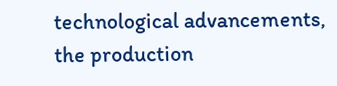technological advancements, the production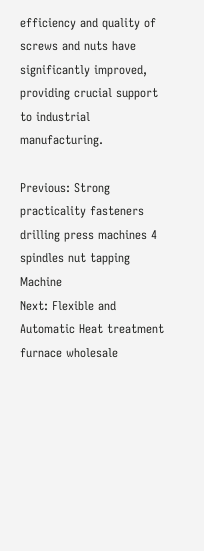efficiency and quality of screws and nuts have significantly improved, providing crucial support to industrial manufacturing.

Previous: Strong practicality fasteners drilling press machines 4 spindles nut tapping Machine
Next: Flexible and Automatic Heat treatment furnace wholesale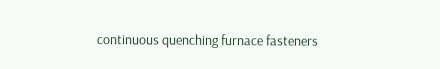continuous quenching furnace fasteners